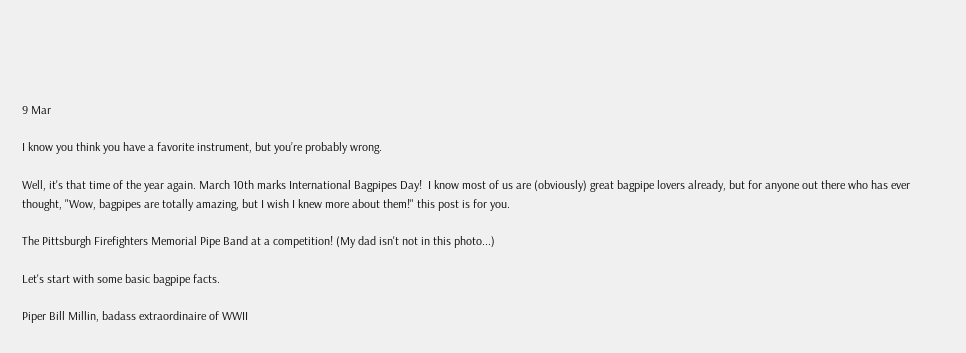9 Mar

I know you think you have a favorite instrument, but you’re probably wrong.

Well, it's that time of the year again. March 10th marks International Bagpipes Day!  I know most of us are (obviously) great bagpipe lovers already, but for anyone out there who has ever thought, "Wow, bagpipes are totally amazing, but I wish I knew more about them!" this post is for you.

The Pittsburgh Firefighters Memorial Pipe Band at a competition! (My dad isn't not in this photo...)

Let's start with some basic bagpipe facts.

Piper Bill Millin, badass extraordinaire of WWII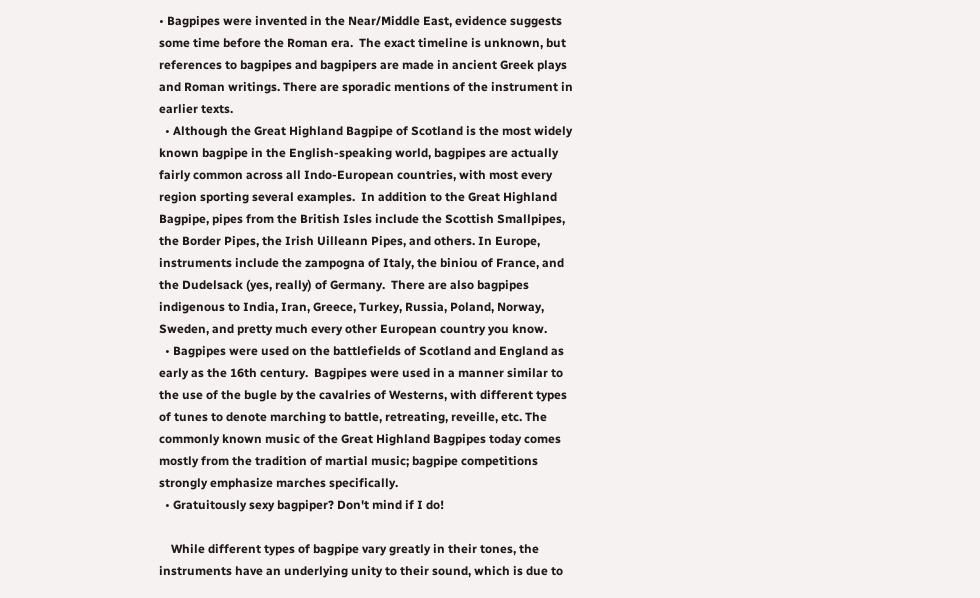• Bagpipes were invented in the Near/Middle East, evidence suggests some time before the Roman era.  The exact timeline is unknown, but references to bagpipes and bagpipers are made in ancient Greek plays and Roman writings. There are sporadic mentions of the instrument in earlier texts.
  • Although the Great Highland Bagpipe of Scotland is the most widely known bagpipe in the English-speaking world, bagpipes are actually fairly common across all Indo-European countries, with most every region sporting several examples.  In addition to the Great Highland Bagpipe, pipes from the British Isles include the Scottish Smallpipes, the Border Pipes, the Irish Uilleann Pipes, and others. In Europe, instruments include the zampogna of Italy, the biniou of France, and the Dudelsack (yes, really) of Germany.  There are also bagpipes indigenous to India, Iran, Greece, Turkey, Russia, Poland, Norway, Sweden, and pretty much every other European country you know.
  • Bagpipes were used on the battlefields of Scotland and England as early as the 16th century.  Bagpipes were used in a manner similar to the use of the bugle by the cavalries of Westerns, with different types of tunes to denote marching to battle, retreating, reveille, etc. The commonly known music of the Great Highland Bagpipes today comes mostly from the tradition of martial music; bagpipe competitions strongly emphasize marches specifically.
  • Gratuitously sexy bagpiper? Don't mind if I do!

    While different types of bagpipe vary greatly in their tones, the instruments have an underlying unity to their sound, which is due to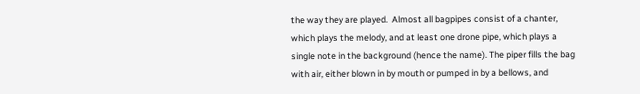the way they are played.  Almost all bagpipes consist of a chanter, which plays the melody, and at least one drone pipe, which plays a single note in the background (hence the name). The piper fills the bag with air, either blown in by mouth or pumped in by a bellows, and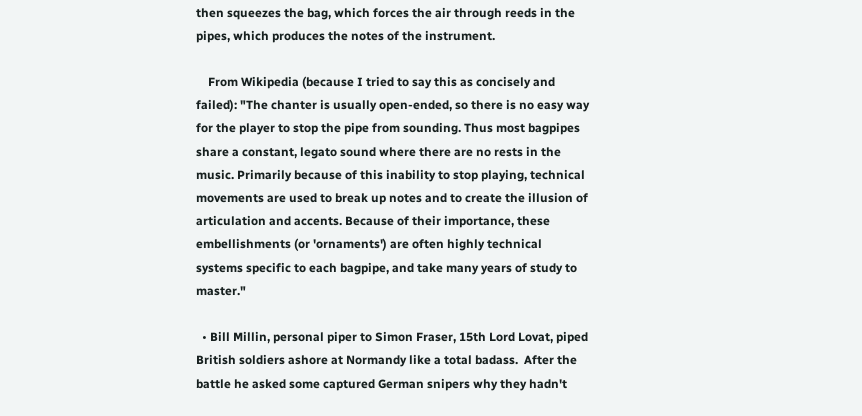then squeezes the bag, which forces the air through reeds in the pipes, which produces the notes of the instrument.

    From Wikipedia (because I tried to say this as concisely and failed): "The chanter is usually open-ended, so there is no easy way for the player to stop the pipe from sounding. Thus most bagpipes share a constant, legato sound where there are no rests in the music. Primarily because of this inability to stop playing, technical movements are used to break up notes and to create the illusion of articulation and accents. Because of their importance, these embellishments (or 'ornaments') are often highly technical systems specific to each bagpipe, and take many years of study to master."

  • Bill Millin, personal piper to Simon Fraser, 15th Lord Lovat, piped British soldiers ashore at Normandy like a total badass.  After the battle he asked some captured German snipers why they hadn't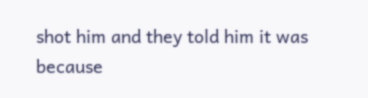shot him and they told him it was because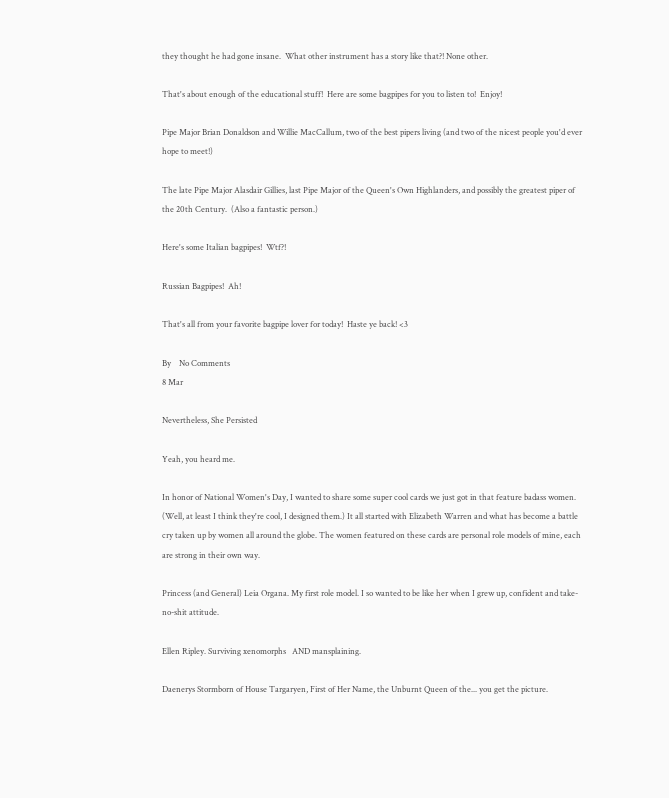they thought he had gone insane.  What other instrument has a story like that?! None other.

That's about enough of the educational stuff!  Here are some bagpipes for you to listen to!  Enjoy!

Pipe Major Brian Donaldson and Willie MacCallum, two of the best pipers living (and two of the nicest people you'd ever hope to meet!)

The late Pipe Major Alasdair Gillies, last Pipe Major of the Queen's Own Highlanders, and possibly the greatest piper of the 20th Century.  (Also a fantastic person.)

Here's some Italian bagpipes!  Wtf?!

Russian Bagpipes!  Ah!

That's all from your favorite bagpipe lover for today!  Haste ye back! <3

By    No Comments
8 Mar

Nevertheless, She Persisted

Yeah, you heard me.

In honor of National Women's Day, I wanted to share some super cool cards we just got in that feature badass women. (Well, at least I think they're cool, I designed them.) It all started with Elizabeth Warren and what has become a battle cry taken up by women all around the globe. The women featured on these cards are personal role models of mine, each are strong in their own way.

Princess (and General) Leia Organa. My first role model. I so wanted to be like her when I grew up, confident and take-no-shit attitude.

Ellen Ripley. Surviving xenomorphs   AND mansplaining.

Daenerys Stormborn of House Targaryen, First of Her Name, the Unburnt Queen of the... you get the picture.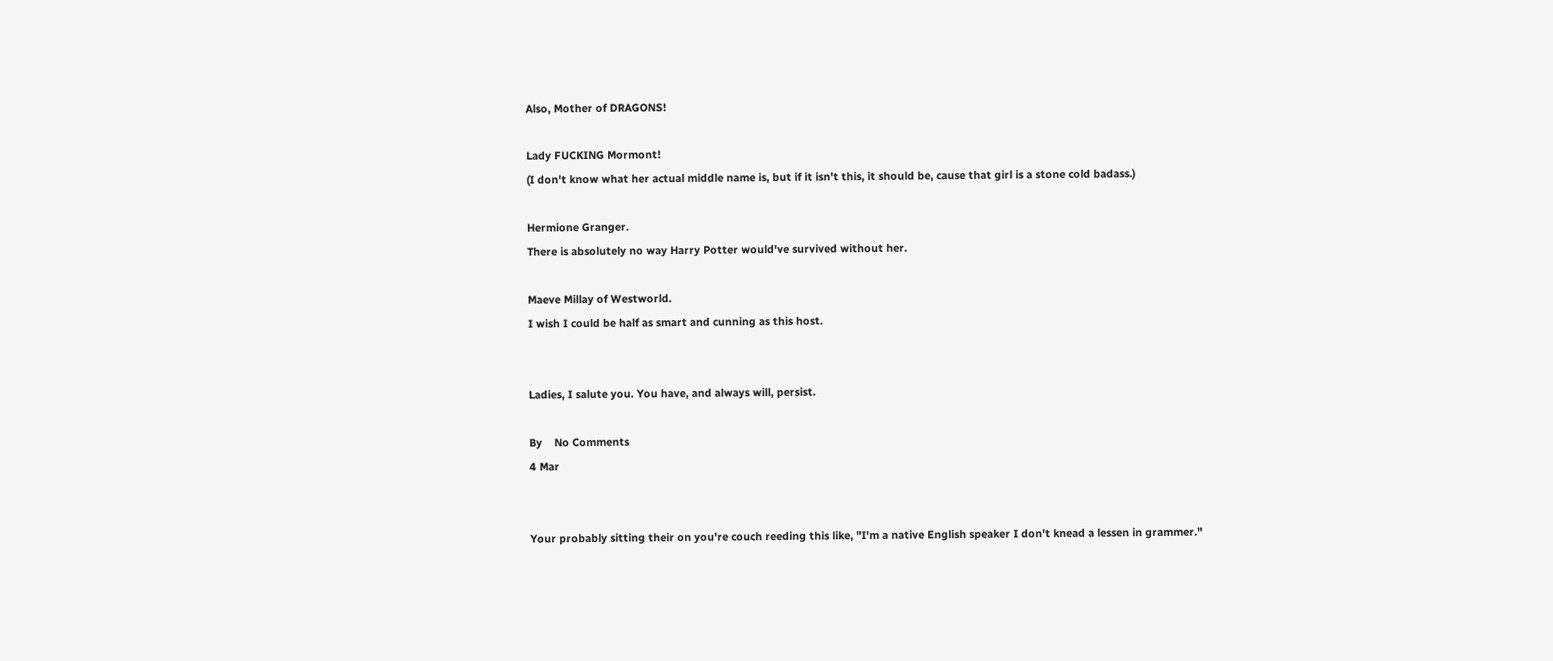Also, Mother of DRAGONS!

Lady FUCKING Mormont!
(I don't know what her actual middle name is, but if it isn't this, it should be, cause that girl is a stone cold badass.)

Hermione Granger.
There is absolutely no way Harry Potter would've survived without her.

Maeve Millay of Westworld.
I wish I could be half as smart and cunning as this host.


Ladies, I salute you. You have, and always will, persist.

By    No Comments
4 Mar


Your probably sitting their on you're couch reeding this like, "I'm a native English speaker I don't knead a lessen in grammer."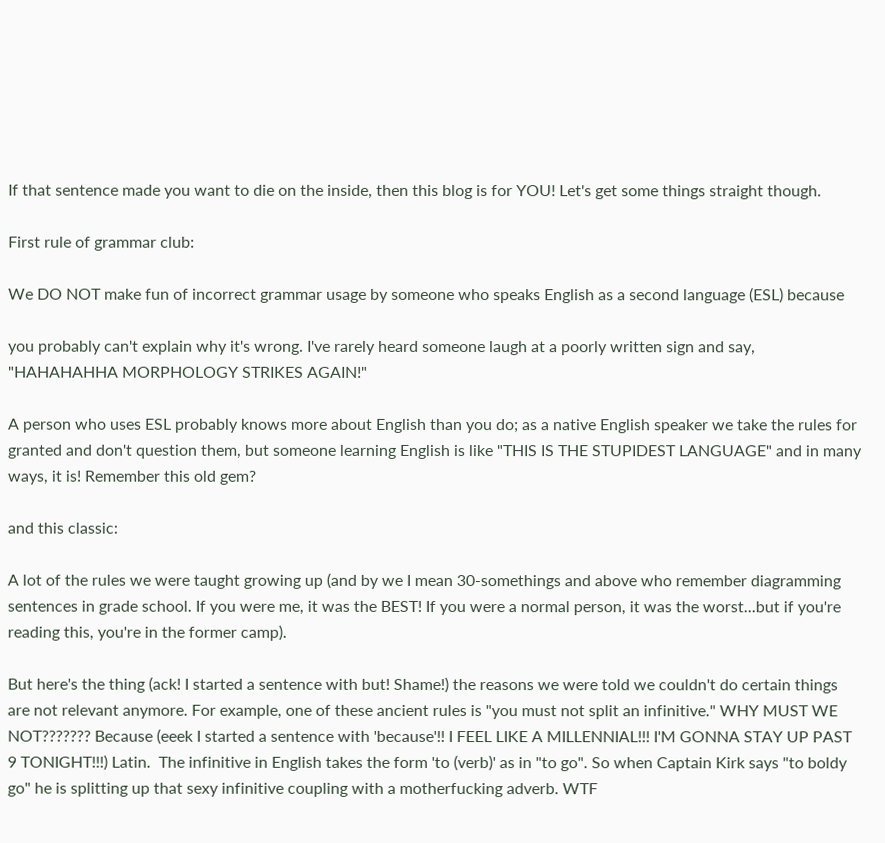If that sentence made you want to die on the inside, then this blog is for YOU! Let's get some things straight though.

First rule of grammar club:

We DO NOT make fun of incorrect grammar usage by someone who speaks English as a second language (ESL) because

you probably can't explain why it's wrong. I've rarely heard someone laugh at a poorly written sign and say, "HAHAHAHHA MORPHOLOGY STRIKES AGAIN!"

A person who uses ESL probably knows more about English than you do; as a native English speaker we take the rules for granted and don't question them, but someone learning English is like "THIS IS THE STUPIDEST LANGUAGE" and in many ways, it is! Remember this old gem?

and this classic:

A lot of the rules we were taught growing up (and by we I mean 30-somethings and above who remember diagramming sentences in grade school. If you were me, it was the BEST! If you were a normal person, it was the worst...but if you're reading this, you're in the former camp).

But here's the thing (ack! I started a sentence with but! Shame!) the reasons we were told we couldn't do certain things are not relevant anymore. For example, one of these ancient rules is "you must not split an infinitive." WHY MUST WE NOT??????? Because (eeek I started a sentence with 'because'!! I FEEL LIKE A MILLENNIAL!!! I'M GONNA STAY UP PAST 9 TONIGHT!!!) Latin.  The infinitive in English takes the form 'to (verb)' as in "to go". So when Captain Kirk says "to boldy go" he is splitting up that sexy infinitive coupling with a motherfucking adverb. WTF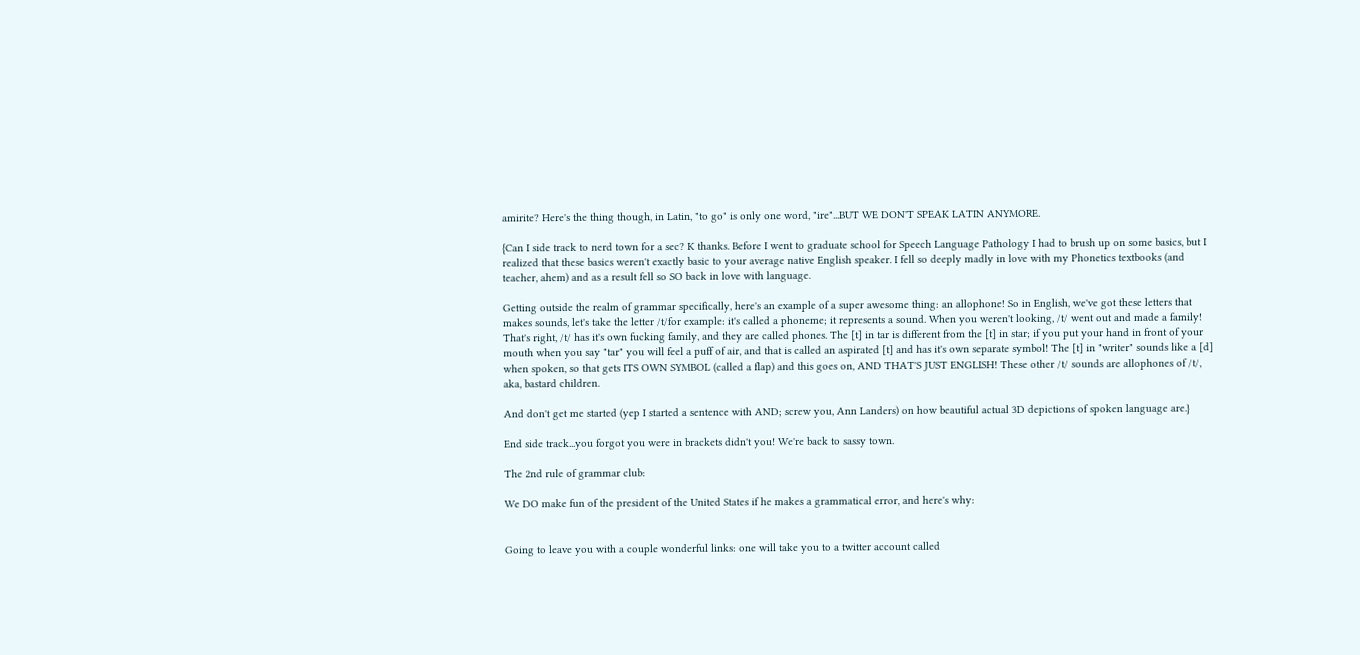amirite? Here's the thing though, in Latin, "to go" is only one word, "ire"...BUT WE DON'T SPEAK LATIN ANYMORE.

{Can I side track to nerd town for a sec? K thanks. Before I went to graduate school for Speech Language Pathology I had to brush up on some basics, but I realized that these basics weren't exactly basic to your average native English speaker. I fell so deeply madly in love with my Phonetics textbooks (and teacher, ahem) and as a result fell so SO back in love with language.

Getting outside the realm of grammar specifically, here's an example of a super awesome thing: an allophone! So in English, we've got these letters that makes sounds, let's take the letter /t/for example: it's called a phoneme; it represents a sound. When you weren't looking, /t/ went out and made a family! That's right, /t/ has it's own fucking family, and they are called phones. The [t] in tar is different from the [t] in star; if you put your hand in front of your mouth when you say "tar" you will feel a puff of air, and that is called an aspirated [t] and has it's own separate symbol! The [t] in "writer" sounds like a [d] when spoken, so that gets ITS OWN SYMBOL (called a flap) and this goes on, AND THAT'S JUST ENGLISH! These other /t/ sounds are allophones of /t/, aka, bastard children.

And don't get me started (yep I started a sentence with AND; screw you, Ann Landers) on how beautiful actual 3D depictions of spoken language are.}

End side track...you forgot you were in brackets didn't you! We're back to sassy town.

The 2nd rule of grammar club:

We DO make fun of the president of the United States if he makes a grammatical error, and here's why:


Going to leave you with a couple wonderful links: one will take you to a twitter account called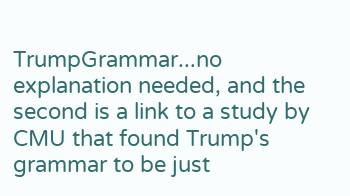TrumpGrammar...no explanation needed, and the second is a link to a study by CMU that found Trump's grammar to be just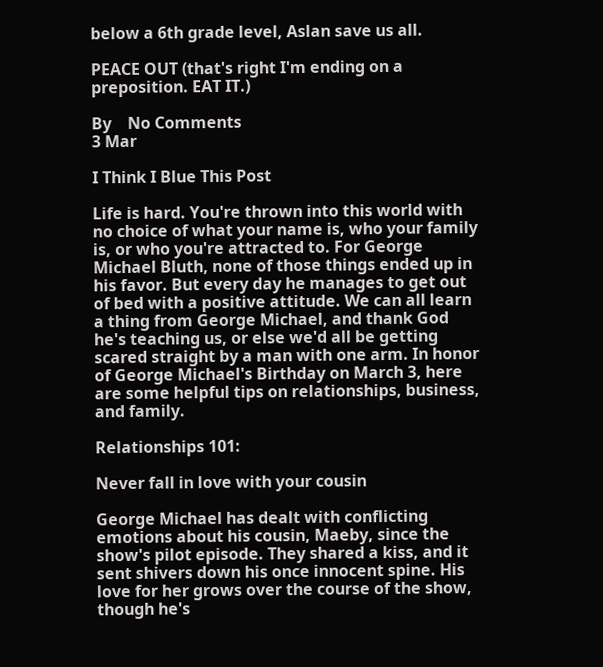below a 6th grade level, Aslan save us all.

PEACE OUT (that's right I'm ending on a preposition. EAT IT.)

By    No Comments
3 Mar

I Think I Blue This Post

Life is hard. You're thrown into this world with no choice of what your name is, who your family is, or who you're attracted to. For George Michael Bluth, none of those things ended up in his favor. But every day he manages to get out of bed with a positive attitude. We can all learn a thing from George Michael, and thank God he's teaching us, or else we'd all be getting scared straight by a man with one arm. In honor of George Michael's Birthday on March 3, here are some helpful tips on relationships, business, and family.

Relationships 101:

Never fall in love with your cousin

George Michael has dealt with conflicting emotions about his cousin, Maeby, since the show's pilot episode. They shared a kiss, and it sent shivers down his once innocent spine. His love for her grows over the course of the show, though he's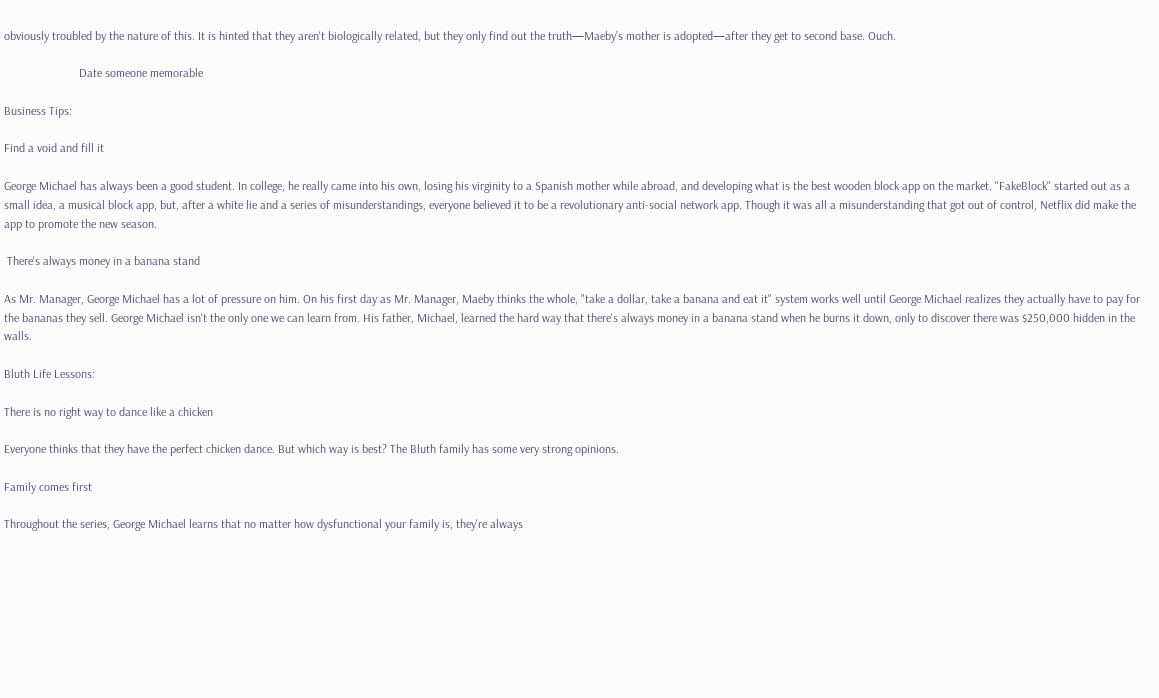obviously troubled by the nature of this. It is hinted that they aren't biologically related, but they only find out the truth—Maeby’s mother is adopted—after they get to second base. Ouch.

                         Date someone memorable

Business Tips:

Find a void and fill it

George Michael has always been a good student. In college, he really came into his own, losing his virginity to a Spanish mother while abroad, and developing what is the best wooden block app on the market. "FakeBlock" started out as a small idea, a musical block app, but, after a white lie and a series of misunderstandings, everyone believed it to be a revolutionary anti-social network app. Though it was all a misunderstanding that got out of control, Netflix did make the app to promote the new season.

 There's always money in a banana stand

As Mr. Manager, George Michael has a lot of pressure on him. On his first day as Mr. Manager, Maeby thinks the whole, "take a dollar, take a banana and eat it" system works well until George Michael realizes they actually have to pay for the bananas they sell. George Michael isn't the only one we can learn from. His father, Michael, learned the hard way that there's always money in a banana stand when he burns it down, only to discover there was $250,000 hidden in the walls.

Bluth Life Lessons:

There is no right way to dance like a chicken

Everyone thinks that they have the perfect chicken dance. But which way is best? The Bluth family has some very strong opinions.

Family comes first

Throughout the series, George Michael learns that no matter how dysfunctional your family is, they're always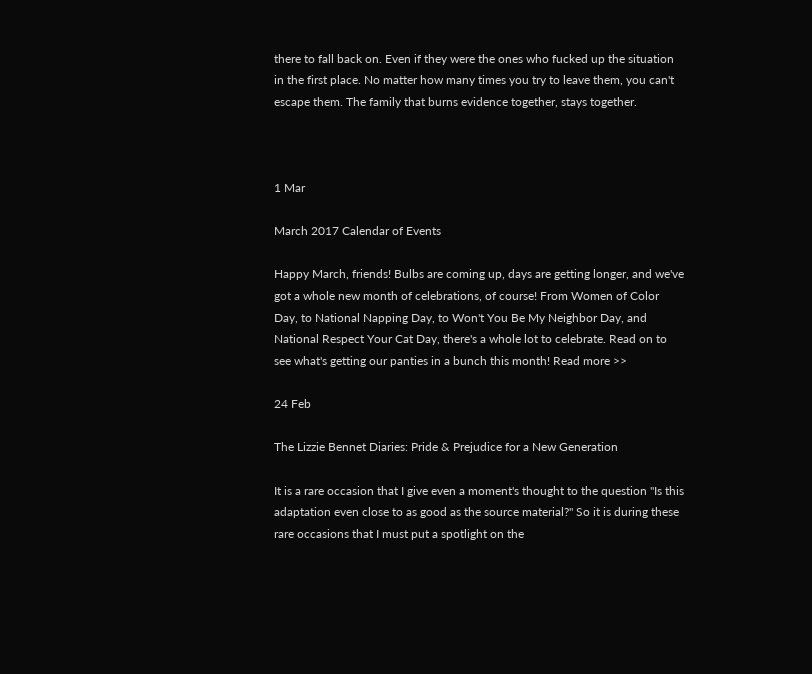there to fall back on. Even if they were the ones who fucked up the situation in the first place. No matter how many times you try to leave them, you can't escape them. The family that burns evidence together, stays together.



1 Mar

March 2017 Calendar of Events

Happy March, friends! Bulbs are coming up, days are getting longer, and we've got a whole new month of celebrations, of course! From Women of Color Day, to National Napping Day, to Won't You Be My Neighbor Day, and National Respect Your Cat Day, there's a whole lot to celebrate. Read on to see what's getting our panties in a bunch this month! Read more >>

24 Feb

The Lizzie Bennet Diaries: Pride & Prejudice for a New Generation

It is a rare occasion that I give even a moment's thought to the question "Is this adaptation even close to as good as the source material?" So it is during these rare occasions that I must put a spotlight on the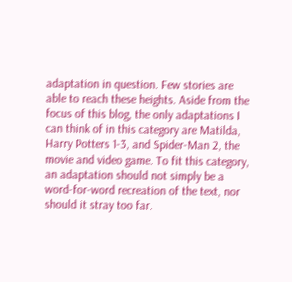adaptation in question. Few stories are able to reach these heights. Aside from the focus of this blog, the only adaptations I can think of in this category are Matilda, Harry Potters 1-3, and Spider-Man 2, the movie and video game. To fit this category, an adaptation should not simply be a word-for-word recreation of the text, nor should it stray too far.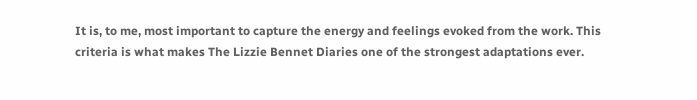It is, to me, most important to capture the energy and feelings evoked from the work. This criteria is what makes The Lizzie Bennet Diaries one of the strongest adaptations ever.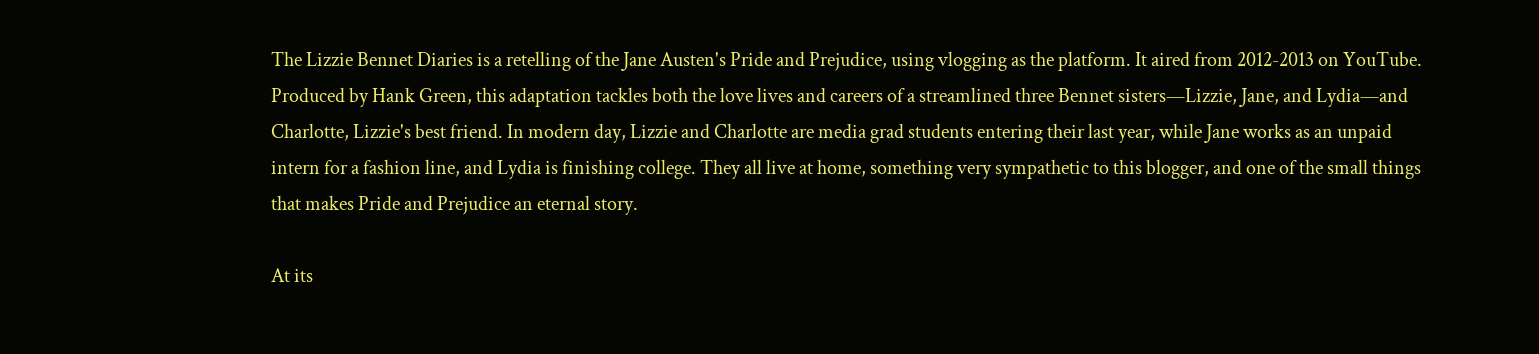The Lizzie Bennet Diaries is a retelling of the Jane Austen's Pride and Prejudice, using vlogging as the platform. It aired from 2012-2013 on YouTube. Produced by Hank Green, this adaptation tackles both the love lives and careers of a streamlined three Bennet sisters—Lizzie, Jane, and Lydia—and Charlotte, Lizzie's best friend. In modern day, Lizzie and Charlotte are media grad students entering their last year, while Jane works as an unpaid intern for a fashion line, and Lydia is finishing college. They all live at home, something very sympathetic to this blogger, and one of the small things that makes Pride and Prejudice an eternal story.

At its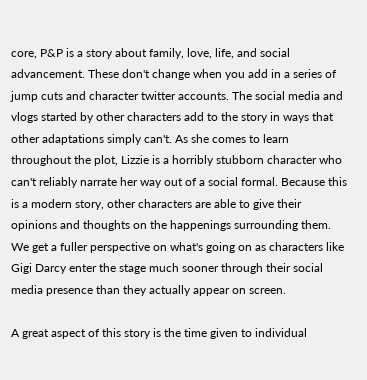core, P&P is a story about family, love, life, and social advancement. These don't change when you add in a series of jump cuts and character twitter accounts. The social media and vlogs started by other characters add to the story in ways that other adaptations simply can't. As she comes to learn throughout the plot, Lizzie is a horribly stubborn character who can't reliably narrate her way out of a social formal. Because this is a modern story, other characters are able to give their opinions and thoughts on the happenings surrounding them. We get a fuller perspective on what's going on as characters like Gigi Darcy enter the stage much sooner through their social media presence than they actually appear on screen.

A great aspect of this story is the time given to individual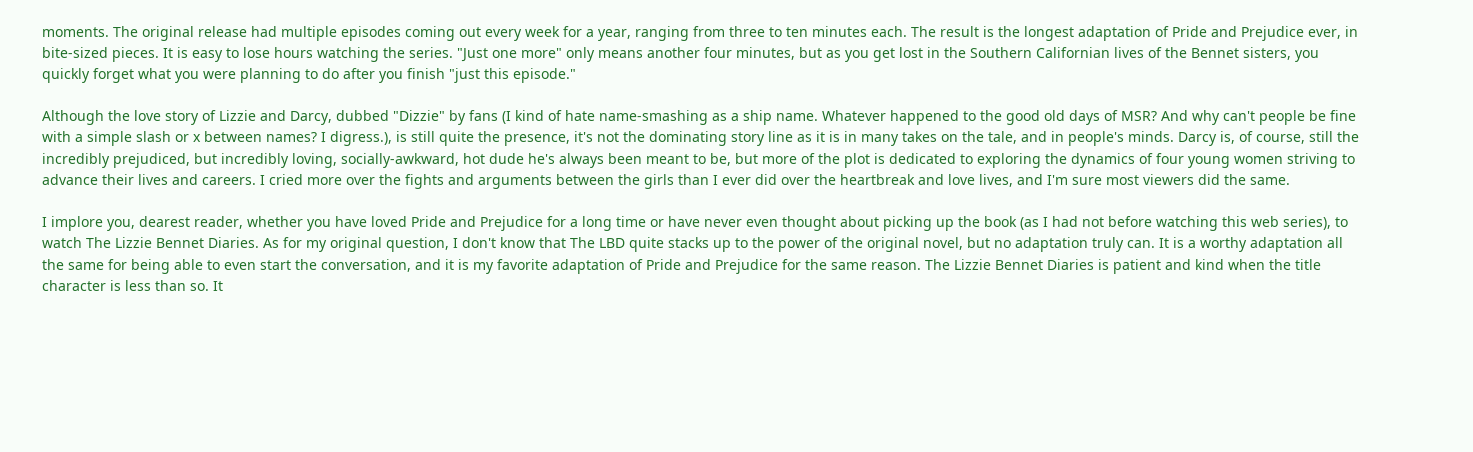moments. The original release had multiple episodes coming out every week for a year, ranging from three to ten minutes each. The result is the longest adaptation of Pride and Prejudice ever, in bite-sized pieces. It is easy to lose hours watching the series. "Just one more" only means another four minutes, but as you get lost in the Southern Californian lives of the Bennet sisters, you quickly forget what you were planning to do after you finish "just this episode."

Although the love story of Lizzie and Darcy, dubbed "Dizzie" by fans (I kind of hate name-smashing as a ship name. Whatever happened to the good old days of MSR? And why can't people be fine with a simple slash or x between names? I digress.), is still quite the presence, it's not the dominating story line as it is in many takes on the tale, and in people's minds. Darcy is, of course, still the incredibly prejudiced, but incredibly loving, socially-awkward, hot dude he's always been meant to be, but more of the plot is dedicated to exploring the dynamics of four young women striving to advance their lives and careers. I cried more over the fights and arguments between the girls than I ever did over the heartbreak and love lives, and I'm sure most viewers did the same.

I implore you, dearest reader, whether you have loved Pride and Prejudice for a long time or have never even thought about picking up the book (as I had not before watching this web series), to watch The Lizzie Bennet Diaries. As for my original question, I don't know that The LBD quite stacks up to the power of the original novel, but no adaptation truly can. It is a worthy adaptation all the same for being able to even start the conversation, and it is my favorite adaptation of Pride and Prejudice for the same reason. The Lizzie Bennet Diaries is patient and kind when the title character is less than so. It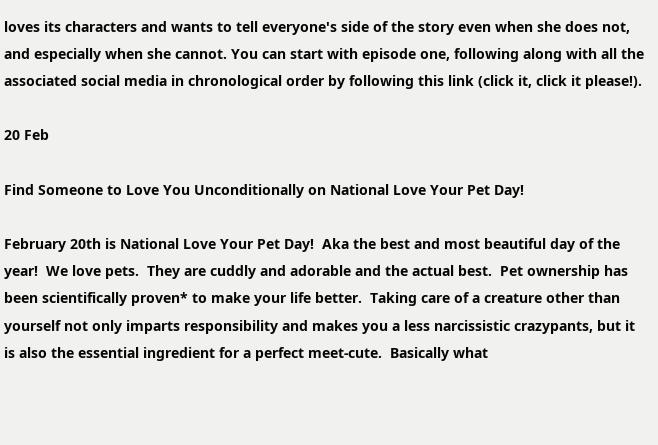loves its characters and wants to tell everyone's side of the story even when she does not, and especially when she cannot. You can start with episode one, following along with all the associated social media in chronological order by following this link (click it, click it please!).

20 Feb

Find Someone to Love You Unconditionally on National Love Your Pet Day!

February 20th is National Love Your Pet Day!  Aka the best and most beautiful day of the year!  We love pets.  They are cuddly and adorable and the actual best.  Pet ownership has been scientifically proven* to make your life better.  Taking care of a creature other than yourself not only imparts responsibility and makes you a less narcissistic crazypants, but it is also the essential ingredient for a perfect meet-cute.  Basically what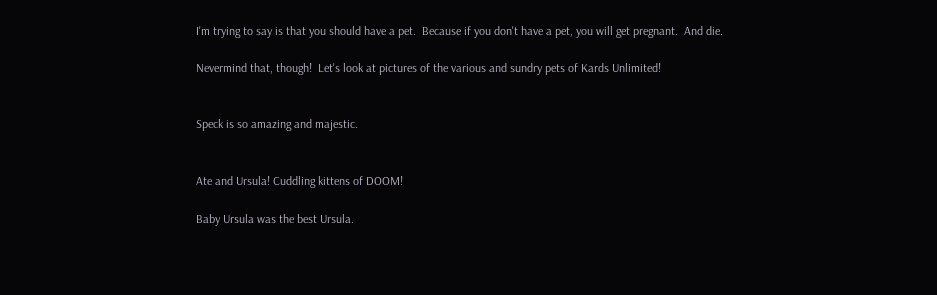I'm trying to say is that you should have a pet.  Because if you don't have a pet, you will get pregnant.  And die.

Nevermind that, though!  Let's look at pictures of the various and sundry pets of Kards Unlimited!


Speck is so amazing and majestic.


Ate and Ursula! Cuddling kittens of DOOM!

Baby Ursula was the best Ursula.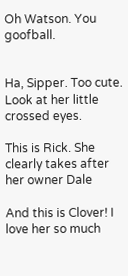Oh Watson. You goofball.


Ha, Sipper. Too cute. Look at her little crossed eyes.

This is Rick. She clearly takes after her owner Dale

And this is Clover! I love her so much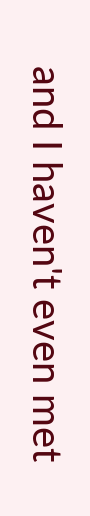and I haven't even met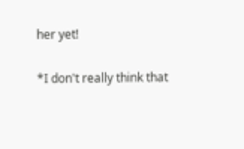her yet!

*I don't really think that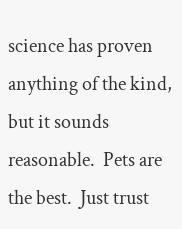science has proven anything of the kind, but it sounds reasonable.  Pets are the best.  Just trust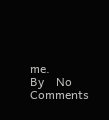me.
By    No Comments